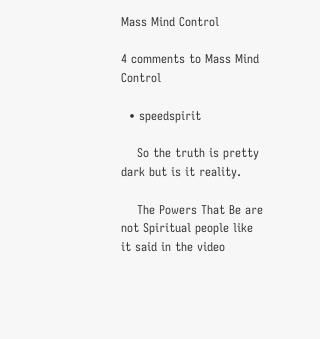Mass Mind Control

4 comments to Mass Mind Control

  • speedspirit

    So the truth is pretty dark but is it reality.

    The Powers That Be are not Spiritual people like it said in the video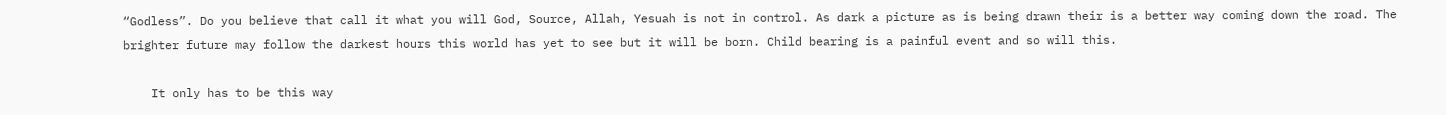“Godless”. Do you believe that call it what you will God, Source, Allah, Yesuah is not in control. As dark a picture as is being drawn their is a better way coming down the road. The brighter future may follow the darkest hours this world has yet to see but it will be born. Child bearing is a painful event and so will this.

    It only has to be this way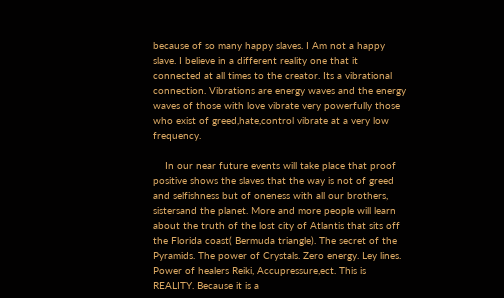because of so many happy slaves. I Am not a happy slave. I believe in a different reality one that it connected at all times to the creator. Its a vibrational connection. Vibrations are energy waves and the energy waves of those with love vibrate very powerfully those who exist of greed,hate,control vibrate at a very low frequency.

    In our near future events will take place that proof positive shows the slaves that the way is not of greed and selfishness but of oneness with all our brothers, sistersand the planet. More and more people will learn about the truth of the lost city of Atlantis that sits off the Florida coast( Bermuda triangle). The secret of the Pyramids. The power of Crystals. Zero energy. Ley lines. Power of healers Reiki, Accupressure,ect. This is REALITY. Because it is a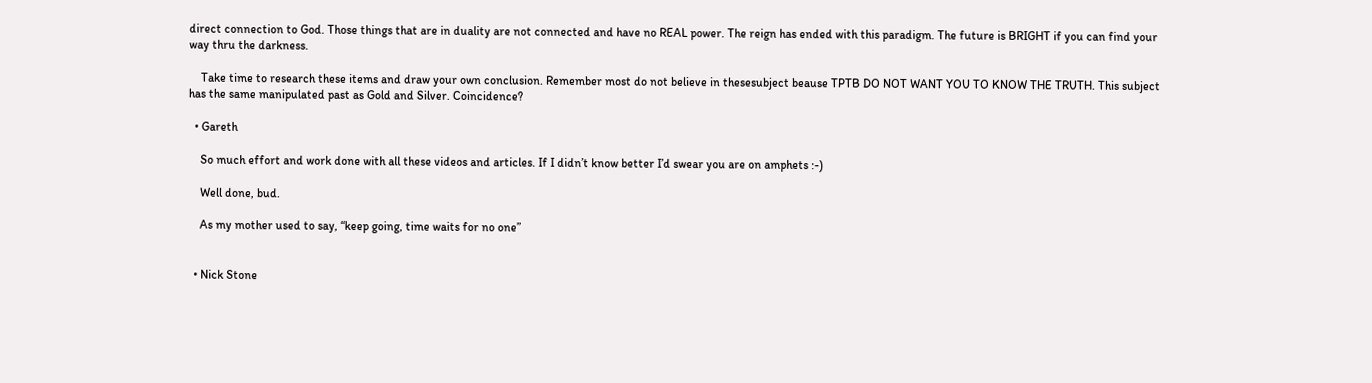direct connection to God. Those things that are in duality are not connected and have no REAL power. The reign has ended with this paradigm. The future is BRIGHT if you can find your way thru the darkness.

    Take time to research these items and draw your own conclusion. Remember most do not believe in thesesubject beause TPTB DO NOT WANT YOU TO KNOW THE TRUTH. This subject has the same manipulated past as Gold and Silver. Coincidence?

  • Gareth

    So much effort and work done with all these videos and articles. If I didn’t know better I’d swear you are on amphets :-)

    Well done, bud.

    As my mother used to say, “keep going, time waits for no one”


  • Nick Stone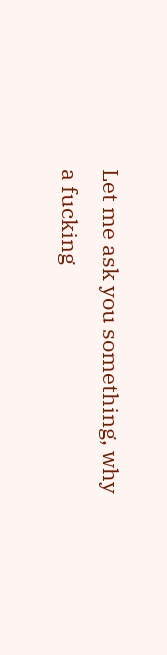Let me ask you something, why a fucking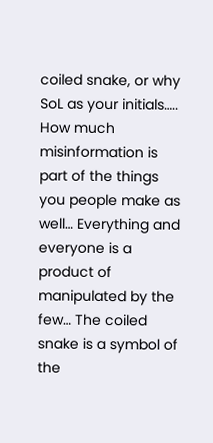coiled snake, or why SoL as your initials….. How much misinformation is part of the things you people make as well… Everything and everyone is a product of manipulated by the few… The coiled snake is a symbol of the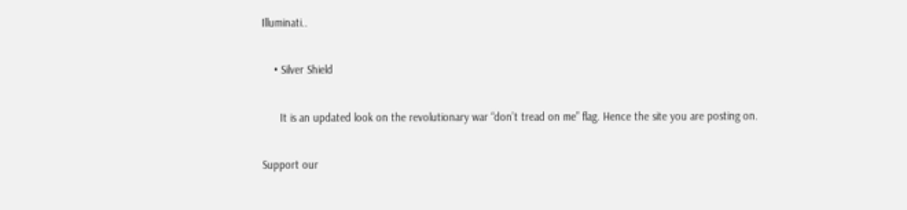Illuminati..

    • Silver Shield

      It is an updated look on the revolutionary war “don’t tread on me” flag. Hence the site you are posting on.

Support our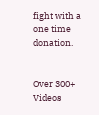fight with a one time donation.


Over 300+ Videos